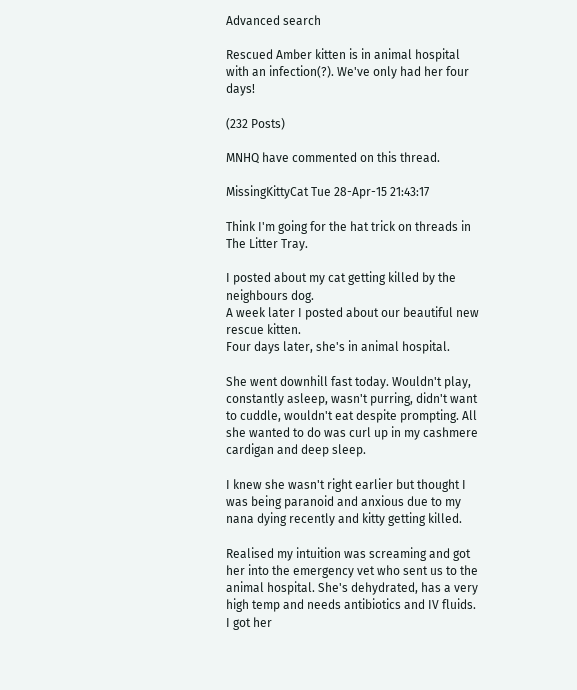Advanced search

Rescued Amber kitten is in animal hospital with an infection(?). We've only had her four days!

(232 Posts)

MNHQ have commented on this thread.

MissingKittyCat Tue 28-Apr-15 21:43:17

Think I'm going for the hat trick on threads in The Litter Tray.

I posted about my cat getting killed by the neighbours dog.
A week later I posted about our beautiful new rescue kitten.
Four days later, she's in animal hospital.

She went downhill fast today. Wouldn't play, constantly asleep, wasn't purring, didn't want to cuddle, wouldn't eat despite prompting. All she wanted to do was curl up in my cashmere cardigan and deep sleep.

I knew she wasn't right earlier but thought I was being paranoid and anxious due to my nana dying recently and kitty getting killed.

Realised my intuition was screaming and got her into the emergency vet who sent us to the animal hospital. She's dehydrated, has a very high temp and needs antibiotics and IV fluids. I got her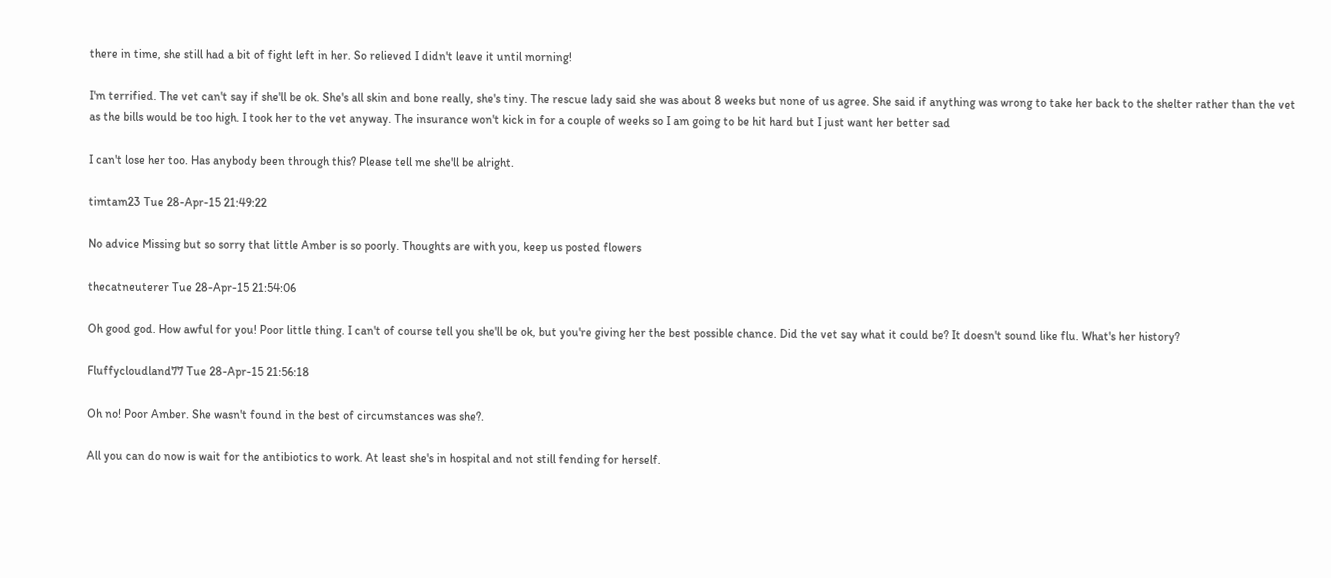there in time, she still had a bit of fight left in her. So relieved I didn't leave it until morning!

I'm terrified. The vet can't say if she'll be ok. She's all skin and bone really, she's tiny. The rescue lady said she was about 8 weeks but none of us agree. She said if anything was wrong to take her back to the shelter rather than the vet as the bills would be too high. I took her to the vet anyway. The insurance won't kick in for a couple of weeks so I am going to be hit hard but I just want her better sad

I can't lose her too. Has anybody been through this? Please tell me she'll be alright.

timtam23 Tue 28-Apr-15 21:49:22

No advice Missing but so sorry that little Amber is so poorly. Thoughts are with you, keep us posted flowers

thecatneuterer Tue 28-Apr-15 21:54:06

Oh good god. How awful for you! Poor little thing. I can't of course tell you she'll be ok, but you're giving her the best possible chance. Did the vet say what it could be? It doesn't sound like flu. What's her history?

Fluffycloudland77 Tue 28-Apr-15 21:56:18

Oh no! Poor Amber. She wasn't found in the best of circumstances was she?.

All you can do now is wait for the antibiotics to work. At least she's in hospital and not still fending for herself.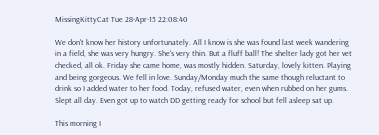MissingKittyCat Tue 28-Apr-15 22:08:40

We don't know her history unfortunately. All I know is she was found last week wandering in a field, she was very hungry. She's very thin. But a fluff ball! The shelter lady got her vet checked, all ok. Friday she came home, was mostly hidden. Saturday, lovely kitten. Playing and being gorgeous. We fell in love. Sunday/Monday much the same though reluctant to drink so I added water to her food. Today, refused water, even when rubbed on her gums. Slept all day. Even got up to watch DD getting ready for school but fell asleep sat up.

This morning I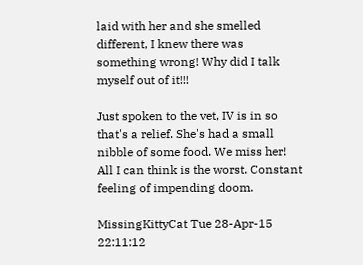laid with her and she smelled different, I knew there was something wrong! Why did I talk myself out of it!!!

Just spoken to the vet, IV is in so that's a relief. She's had a small nibble of some food. We miss her! All I can think is the worst. Constant feeling of impending doom.

MissingKittyCat Tue 28-Apr-15 22:11:12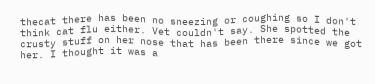thecat there has been no sneezing or coughing so I don't think cat flu either. Vet couldn't say. She spotted the crusty stuff on her nose that has been there since we got her. I thought it was a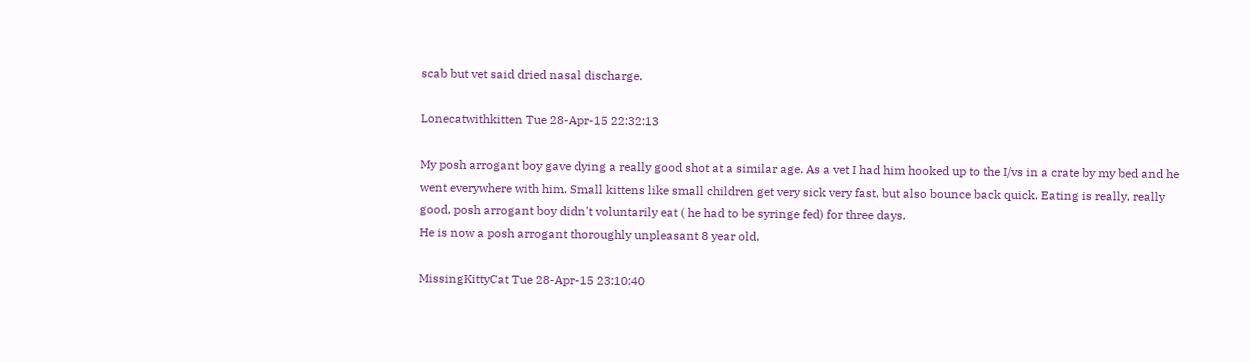scab but vet said dried nasal discharge.

Lonecatwithkitten Tue 28-Apr-15 22:32:13

My posh arrogant boy gave dying a really good shot at a similar age. As a vet I had him hooked up to the I/vs in a crate by my bed and he went everywhere with him. Small kittens like small children get very sick very fast, but also bounce back quick. Eating is really, really good, posh arrogant boy didn't voluntarily eat ( he had to be syringe fed) for three days.
He is now a posh arrogant thoroughly unpleasant 8 year old.

MissingKittyCat Tue 28-Apr-15 23:10:40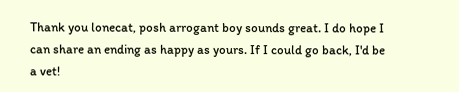Thank you lonecat, posh arrogant boy sounds great. I do hope I can share an ending as happy as yours. If I could go back, I'd be a vet!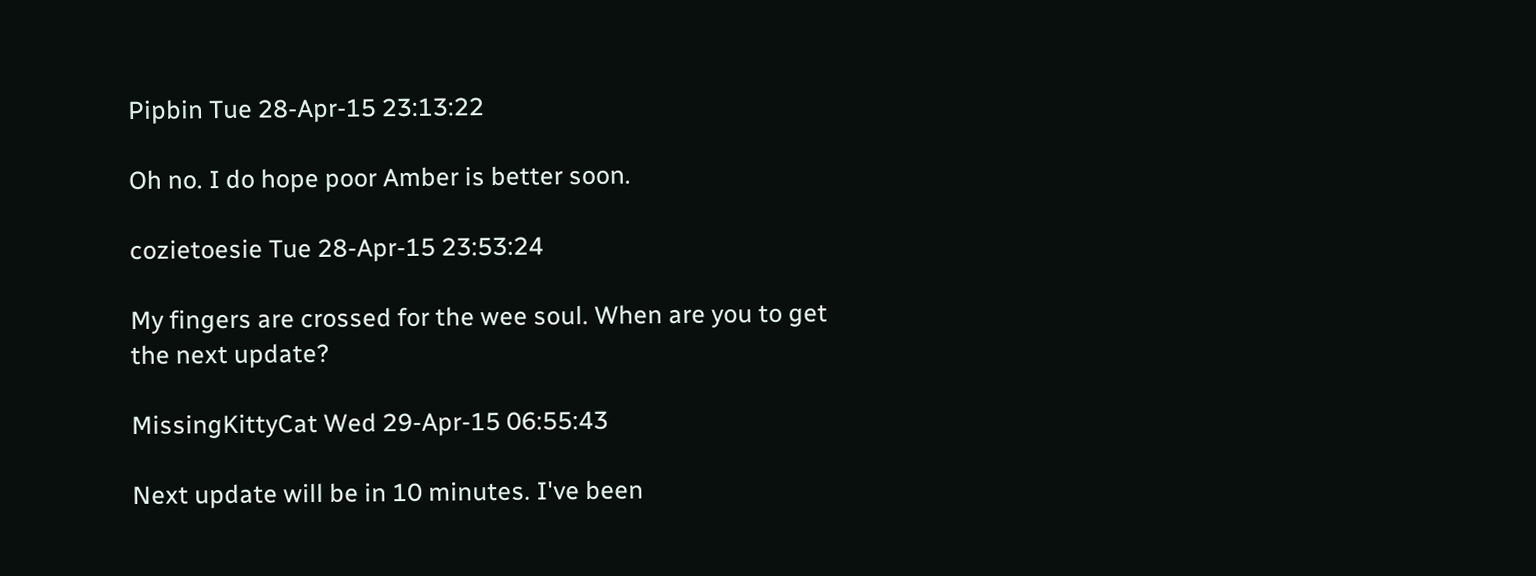Pipbin Tue 28-Apr-15 23:13:22

Oh no. I do hope poor Amber is better soon.

cozietoesie Tue 28-Apr-15 23:53:24

My fingers are crossed for the wee soul. When are you to get the next update?

MissingKittyCat Wed 29-Apr-15 06:55:43

Next update will be in 10 minutes. I've been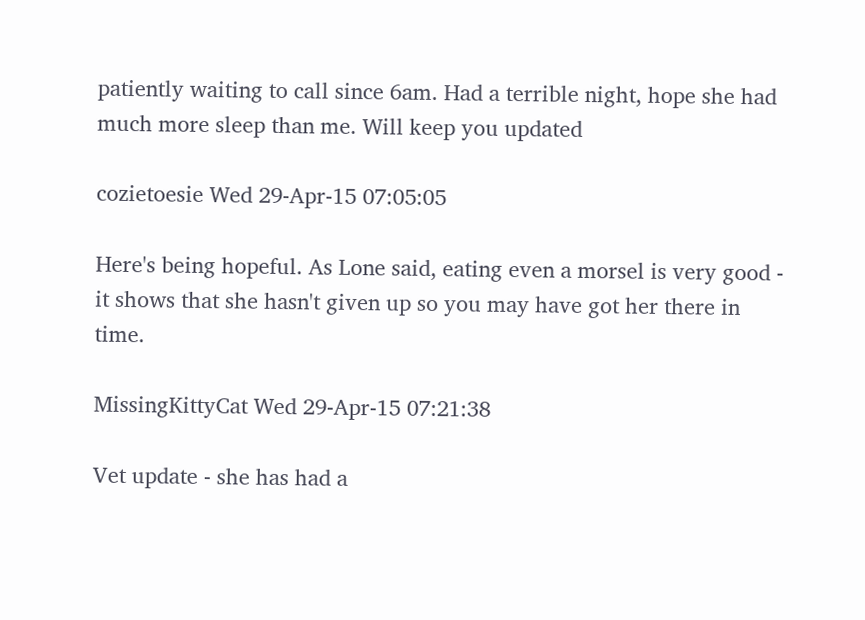patiently waiting to call since 6am. Had a terrible night, hope she had much more sleep than me. Will keep you updated

cozietoesie Wed 29-Apr-15 07:05:05

Here's being hopeful. As Lone said, eating even a morsel is very good - it shows that she hasn't given up so you may have got her there in time.

MissingKittyCat Wed 29-Apr-15 07:21:38

Vet update - she has had a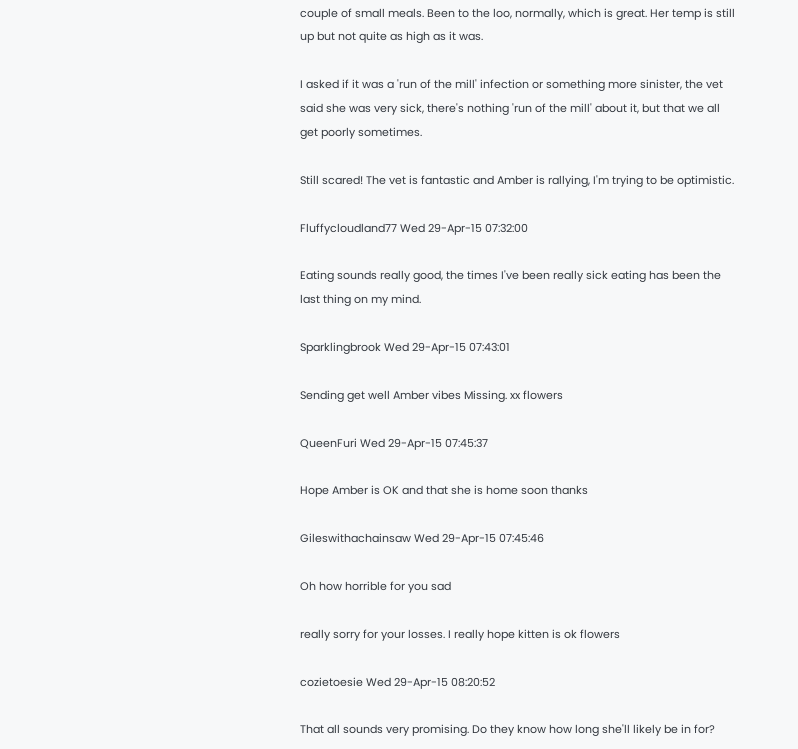couple of small meals. Been to the loo, normally, which is great. Her temp is still up but not quite as high as it was.

I asked if it was a 'run of the mill' infection or something more sinister, the vet said she was very sick, there's nothing 'run of the mill' about it, but that we all get poorly sometimes.

Still scared! The vet is fantastic and Amber is rallying, I'm trying to be optimistic.

Fluffycloudland77 Wed 29-Apr-15 07:32:00

Eating sounds really good, the times I've been really sick eating has been the last thing on my mind.

Sparklingbrook Wed 29-Apr-15 07:43:01

Sending get well Amber vibes Missing. xx flowers

QueenFuri Wed 29-Apr-15 07:45:37

Hope Amber is OK and that she is home soon thanks

Gileswithachainsaw Wed 29-Apr-15 07:45:46

Oh how horrible for you sad

really sorry for your losses. I really hope kitten is ok flowers

cozietoesie Wed 29-Apr-15 08:20:52

That all sounds very promising. Do they know how long she'll likely be in for?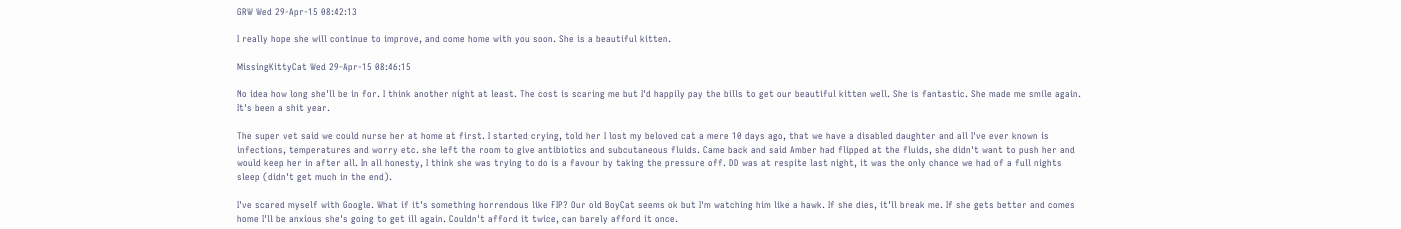GRW Wed 29-Apr-15 08:42:13

I really hope she will continue to improve, and come home with you soon. She is a beautiful kitten.

MissingKittyCat Wed 29-Apr-15 08:46:15

No idea how long she'll be in for. I think another night at least. The cost is scaring me but I'd happily pay the bills to get our beautiful kitten well. She is fantastic. She made me smile again. It's been a shit year.

The super vet said we could nurse her at home at first. I started crying, told her I lost my beloved cat a mere 10 days ago, that we have a disabled daughter and all I've ever known is infections, temperatures and worry etc. she left the room to give antibiotics and subcutaneous fluids. Came back and said Amber had flipped at the fluids, she didn't want to push her and would keep her in after all. In all honesty, I think she was trying to do is a favour by taking the pressure off. DD was at respite last night, it was the only chance we had of a full nights sleep (didn't get much in the end).

I've scared myself with Google. What if it's something horrendous like FIP? Our old BoyCat seems ok but I'm watching him like a hawk. If she dies, it'll break me. If she gets better and comes home I'll be anxious she's going to get ill again. Couldn't afford it twice, can barely afford it once.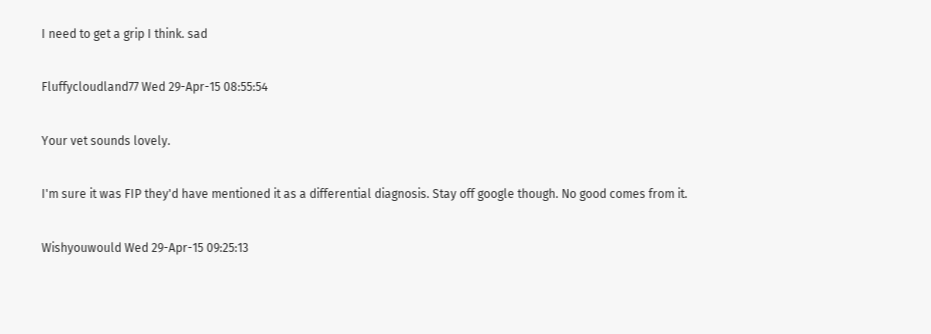I need to get a grip I think. sad

Fluffycloudland77 Wed 29-Apr-15 08:55:54

Your vet sounds lovely.

I'm sure it was FIP they'd have mentioned it as a differential diagnosis. Stay off google though. No good comes from it.

Wishyouwould Wed 29-Apr-15 09:25:13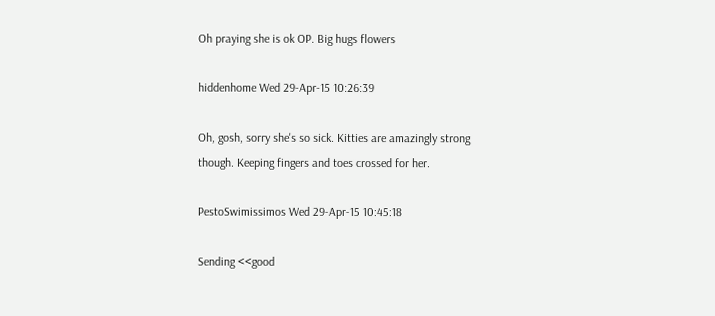Oh praying she is ok OP. Big hugs flowers

hiddenhome Wed 29-Apr-15 10:26:39

Oh, gosh, sorry she's so sick. Kitties are amazingly strong though. Keeping fingers and toes crossed for her.

PestoSwimissimos Wed 29-Apr-15 10:45:18

Sending <<good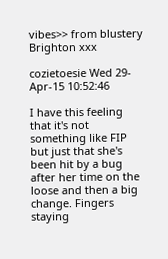vibes>> from blustery Brighton xxx

cozietoesie Wed 29-Apr-15 10:52:46

I have this feeling that it's not something like FIP but just that she's been hit by a bug after her time on the loose and then a big change. Fingers staying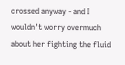crossed anyway - and I wouldn't worry overmuch about her fighting the fluid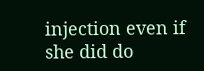injection even if she did do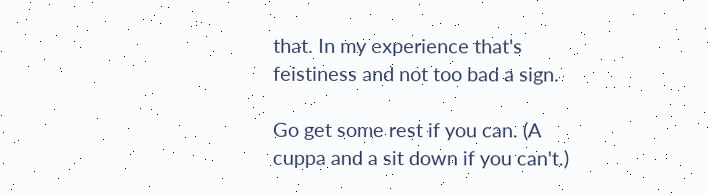that. In my experience that's feistiness and not too bad a sign.

Go get some rest if you can. (A cuppa and a sit down if you can't.)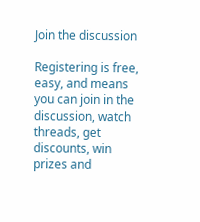Join the discussion

Registering is free, easy, and means you can join in the discussion, watch threads, get discounts, win prizes and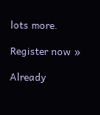lots more.

Register now »

Already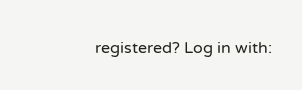registered? Log in with: